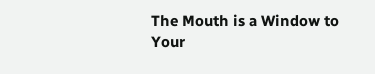The Mouth is a Window to Your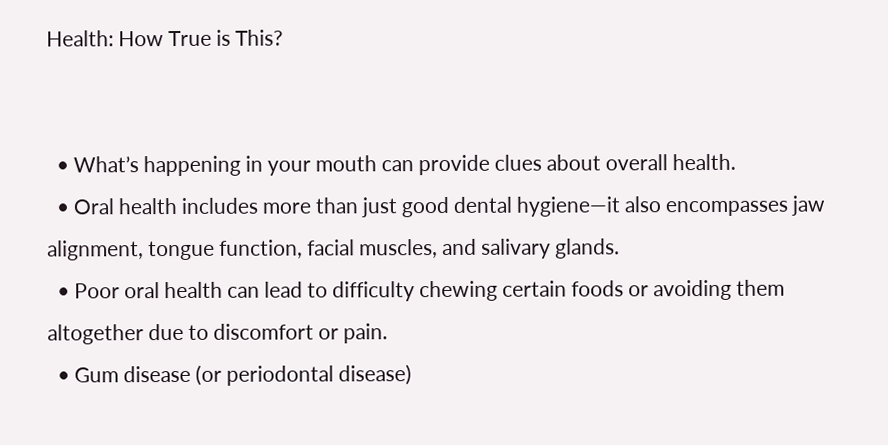Health: How True is This?


  • What’s happening in your mouth can provide clues about overall health.
  • Oral health includes more than just good dental hygiene—it also encompasses jaw alignment, tongue function, facial muscles, and salivary glands.
  • Poor oral health can lead to difficulty chewing certain foods or avoiding them altogether due to discomfort or pain.
  • Gum disease (or periodontal disease)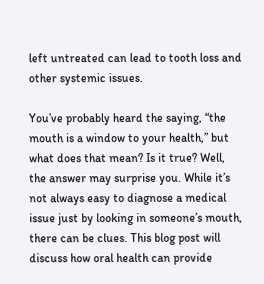left untreated can lead to tooth loss and other systemic issues.

You’ve probably heard the saying, “the mouth is a window to your health,” but what does that mean? Is it true? Well, the answer may surprise you. While it’s not always easy to diagnose a medical issue just by looking in someone’s mouth, there can be clues. This blog post will discuss how oral health can provide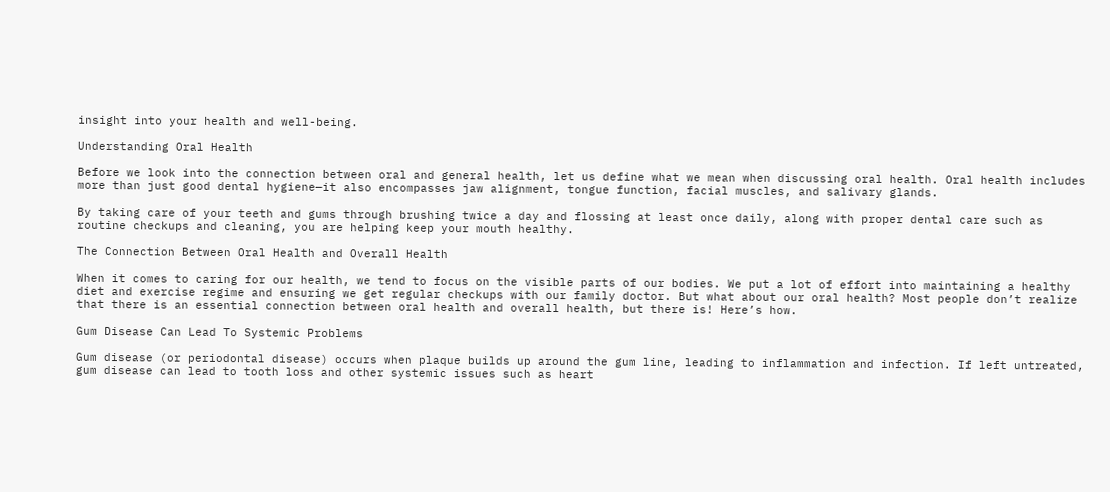insight into your health and well-being.

Understanding Oral Health

Before we look into the connection between oral and general health, let us define what we mean when discussing oral health. Oral health includes more than just good dental hygiene—it also encompasses jaw alignment, tongue function, facial muscles, and salivary glands.

By taking care of your teeth and gums through brushing twice a day and flossing at least once daily, along with proper dental care such as routine checkups and cleaning, you are helping keep your mouth healthy.

The Connection Between Oral Health and Overall Health

When it comes to caring for our health, we tend to focus on the visible parts of our bodies. We put a lot of effort into maintaining a healthy diet and exercise regime and ensuring we get regular checkups with our family doctor. But what about our oral health? Most people don’t realize that there is an essential connection between oral health and overall health, but there is! Here’s how.

Gum Disease Can Lead To Systemic Problems

Gum disease (or periodontal disease) occurs when plaque builds up around the gum line, leading to inflammation and infection. If left untreated, gum disease can lead to tooth loss and other systemic issues such as heart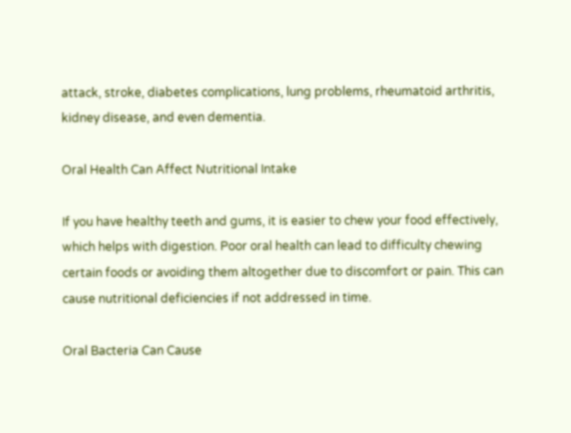attack, stroke, diabetes complications, lung problems, rheumatoid arthritis, kidney disease, and even dementia.

Oral Health Can Affect Nutritional Intake

If you have healthy teeth and gums, it is easier to chew your food effectively, which helps with digestion. Poor oral health can lead to difficulty chewing certain foods or avoiding them altogether due to discomfort or pain. This can cause nutritional deficiencies if not addressed in time.

Oral Bacteria Can Cause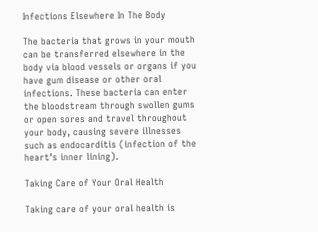Infections Elsewhere In The Body

The bacteria that grows in your mouth can be transferred elsewhere in the body via blood vessels or organs if you have gum disease or other oral infections. These bacteria can enter the bloodstream through swollen gums or open sores and travel throughout your body, causing severe illnesses such as endocarditis (infection of the heart’s inner lining).

Taking Care of Your Oral Health

Taking care of your oral health is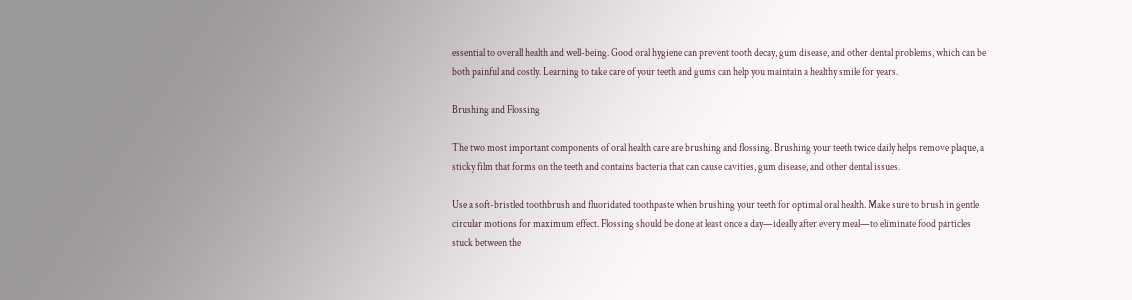essential to overall health and well-being. Good oral hygiene can prevent tooth decay, gum disease, and other dental problems, which can be both painful and costly. Learning to take care of your teeth and gums can help you maintain a healthy smile for years.

Brushing and Flossing

The two most important components of oral health care are brushing and flossing. Brushing your teeth twice daily helps remove plaque, a sticky film that forms on the teeth and contains bacteria that can cause cavities, gum disease, and other dental issues.

Use a soft-bristled toothbrush and fluoridated toothpaste when brushing your teeth for optimal oral health. Make sure to brush in gentle circular motions for maximum effect. Flossing should be done at least once a day—ideally after every meal—to eliminate food particles stuck between the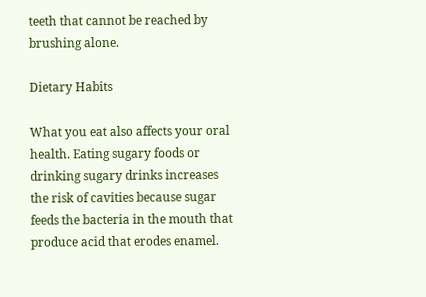teeth that cannot be reached by brushing alone.

Dietary Habits

What you eat also affects your oral health. Eating sugary foods or drinking sugary drinks increases the risk of cavities because sugar feeds the bacteria in the mouth that produce acid that erodes enamel.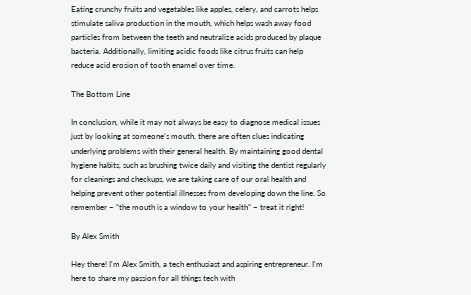Eating crunchy fruits and vegetables like apples, celery, and carrots helps stimulate saliva production in the mouth, which helps wash away food particles from between the teeth and neutralize acids produced by plaque bacteria. Additionally, limiting acidic foods like citrus fruits can help reduce acid erosion of tooth enamel over time.

The Bottom Line

In conclusion, while it may not always be easy to diagnose medical issues just by looking at someone’s mouth, there are often clues indicating underlying problems with their general health. By maintaining good dental hygiene habits, such as brushing twice daily and visiting the dentist regularly for cleanings and checkups, we are taking care of our oral health and helping prevent other potential illnesses from developing down the line. So remember – “the mouth is a window to your health” – treat it right!

By Alex Smith

Hey there! I'm Alex Smith, a tech enthusiast and aspiring entrepreneur. I'm here to share my passion for all things tech with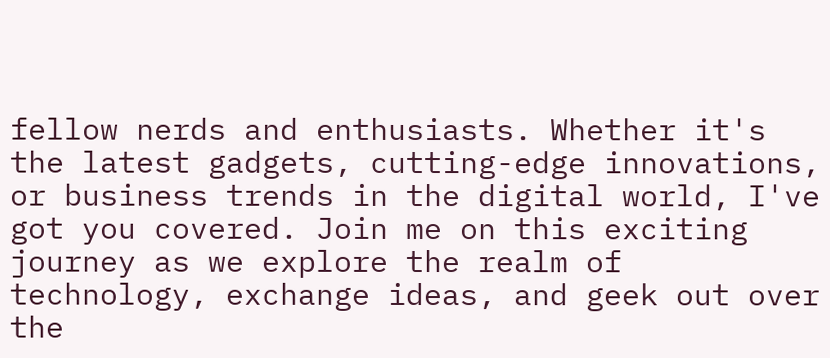fellow nerds and enthusiasts. Whether it's the latest gadgets, cutting-edge innovations, or business trends in the digital world, I've got you covered. Join me on this exciting journey as we explore the realm of technology, exchange ideas, and geek out over the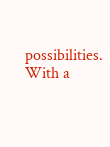possibilities. With a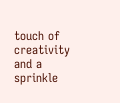touch of creativity and a sprinkle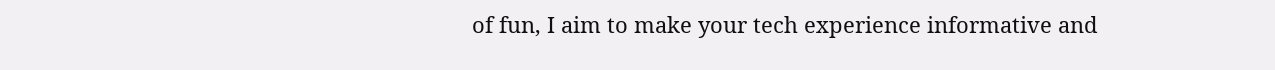of fun, I aim to make your tech experience informative and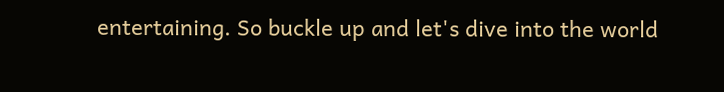entertaining. So buckle up and let's dive into the world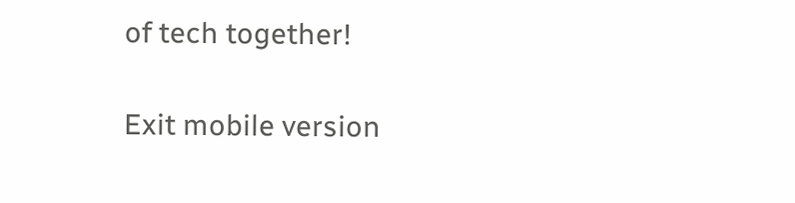of tech together!

Exit mobile version